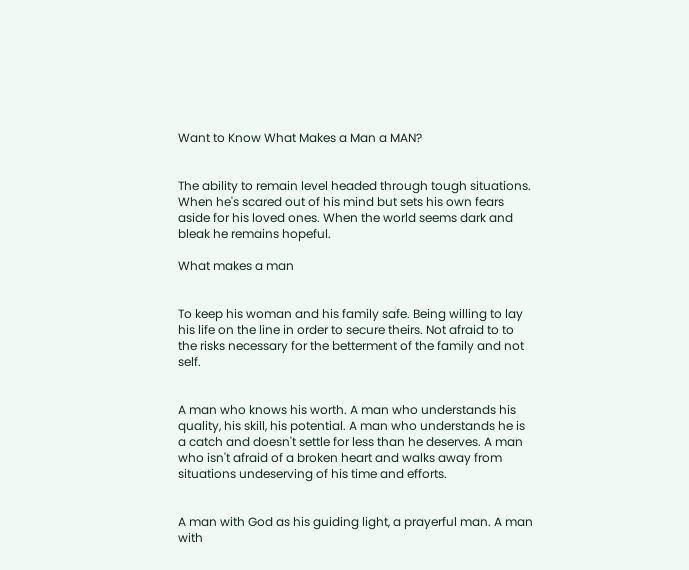Want to Know What Makes a Man a MAN?


The ability to remain level headed through tough situations. When he's scared out of his mind but sets his own fears aside for his loved ones. When the world seems dark and bleak he remains hopeful.

What makes a man


To keep his woman and his family safe. Being willing to lay his life on the line in order to secure theirs. Not afraid to to the risks necessary for the betterment of the family and not self.


A man who knows his worth. A man who understands his quality, his skill, his potential. A man who understands he is a catch and doesn't settle for less than he deserves. A man who isn't afraid of a broken heart and walks away from situations undeserving of his time and efforts.


A man with God as his guiding light, a prayerful man. A man with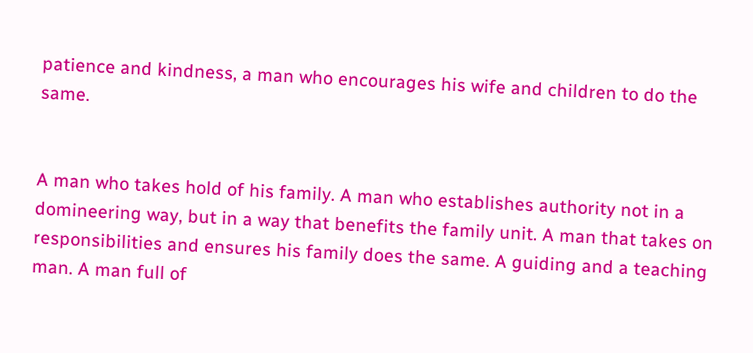patience and kindness, a man who encourages his wife and children to do the same.


A man who takes hold of his family. A man who establishes authority not in a domineering way, but in a way that benefits the family unit. A man that takes on responsibilities and ensures his family does the same. A guiding and a teaching man. A man full of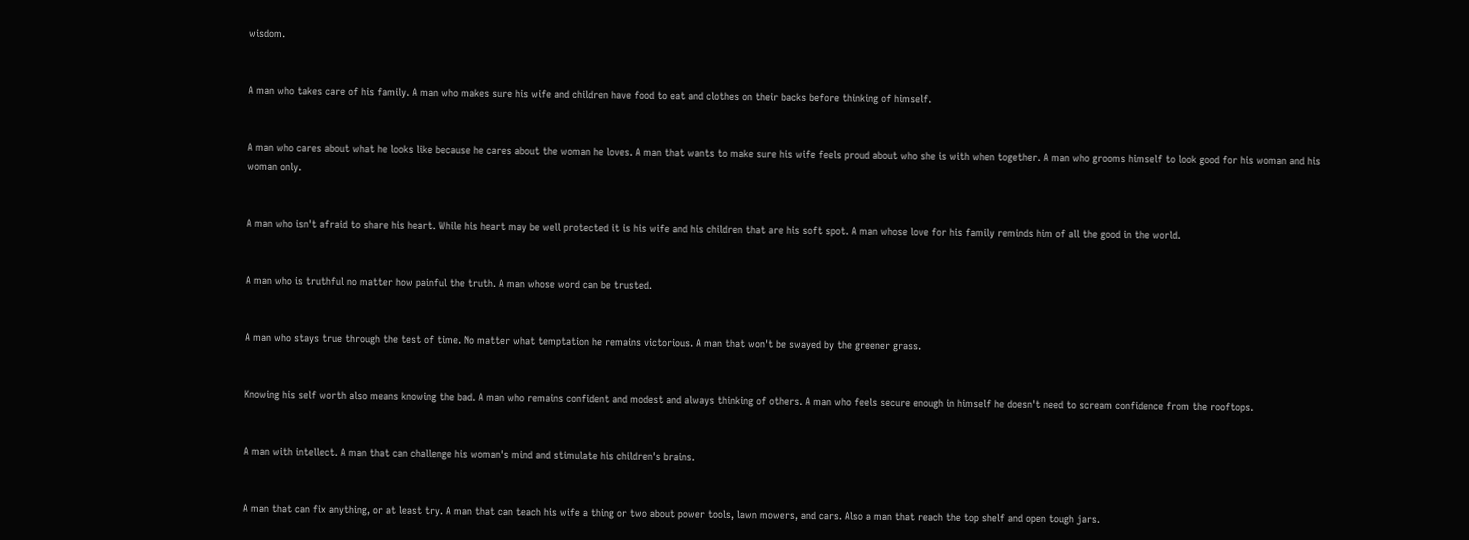wisdom.


A man who takes care of his family. A man who makes sure his wife and children have food to eat and clothes on their backs before thinking of himself.


A man who cares about what he looks like because he cares about the woman he loves. A man that wants to make sure his wife feels proud about who she is with when together. A man who grooms himself to look good for his woman and his woman only.


A man who isn't afraid to share his heart. While his heart may be well protected it is his wife and his children that are his soft spot. A man whose love for his family reminds him of all the good in the world.


A man who is truthful no matter how painful the truth. A man whose word can be trusted.


A man who stays true through the test of time. No matter what temptation he remains victorious. A man that won't be swayed by the greener grass.


Knowing his self worth also means knowing the bad. A man who remains confident and modest and always thinking of others. A man who feels secure enough in himself he doesn't need to scream confidence from the rooftops.


A man with intellect. A man that can challenge his woman's mind and stimulate his children's brains.


A man that can fix anything, or at least try. A man that can teach his wife a thing or two about power tools, lawn mowers, and cars. Also a man that reach the top shelf and open tough jars.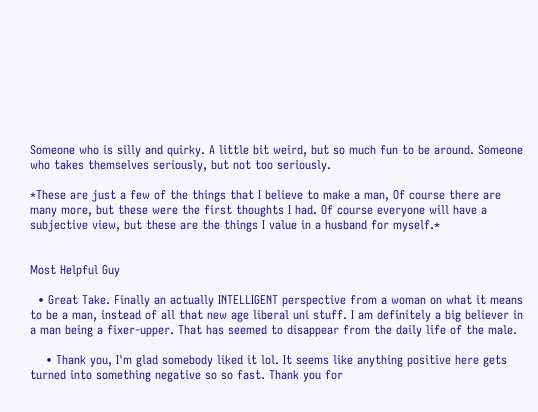Someone who is silly and quirky. A little bit weird, but so much fun to be around. Someone who takes themselves seriously, but not too seriously.

*These are just a few of the things that I believe to make a man, Of course there are many more, but these were the first thoughts I had. Of course everyone will have a subjective view, but these are the things I value in a husband for myself.*


Most Helpful Guy

  • Great Take. Finally an actually INTELLIGENT perspective from a woman on what it means to be a man, instead of all that new age liberal uni stuff. I am definitely a big believer in a man being a fixer-upper. That has seemed to disappear from the daily life of the male.

    • Thank you, I'm glad somebody liked it lol. It seems like anything positive here gets turned into something negative so so fast. Thank you for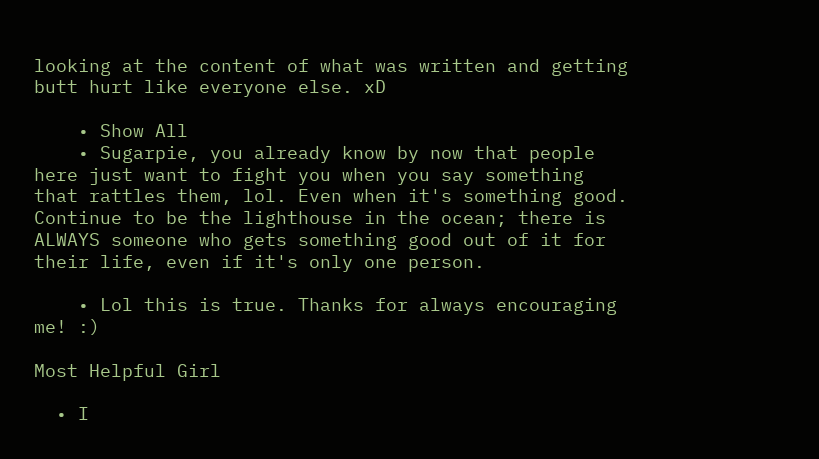looking at the content of what was written and getting butt hurt like everyone else. xD

    • Show All
    • Sugarpie, you already know by now that people here just want to fight you when you say something that rattles them, lol. Even when it's something good. Continue to be the lighthouse in the ocean; there is ALWAYS someone who gets something good out of it for their life, even if it's only one person.

    • Lol this is true. Thanks for always encouraging me! :)

Most Helpful Girl

  • I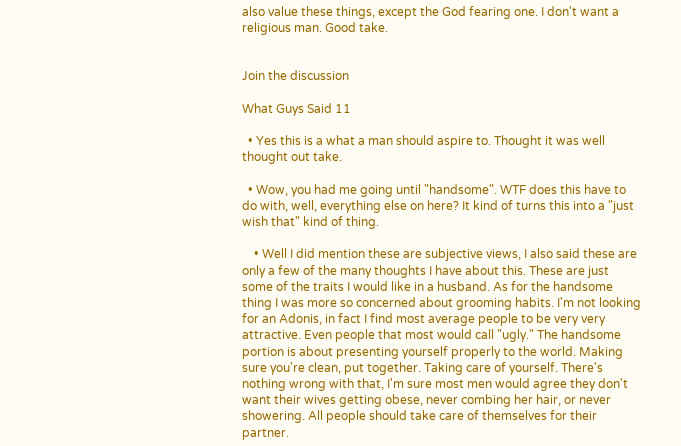also value these things, except the God fearing one. I don't want a religious man. Good take.


Join the discussion

What Guys Said 11

  • Yes this is a what a man should aspire to. Thought it was well thought out take.

  • Wow, you had me going until "handsome". WTF does this have to do with, well, everything else on here? It kind of turns this into a "just wish that" kind of thing.

    • Well I did mention these are subjective views, I also said these are only a few of the many thoughts I have about this. These are just some of the traits I would like in a husband. As for the handsome thing I was more so concerned about grooming habits. I'm not looking for an Adonis, in fact I find most average people to be very very attractive. Even people that most would call "ugly." The handsome portion is about presenting yourself properly to the world. Making sure you're clean, put together. Taking care of yourself. There's nothing wrong with that, I'm sure most men would agree they don't want their wives getting obese, never combing her hair, or never showering. All people should take care of themselves for their partner.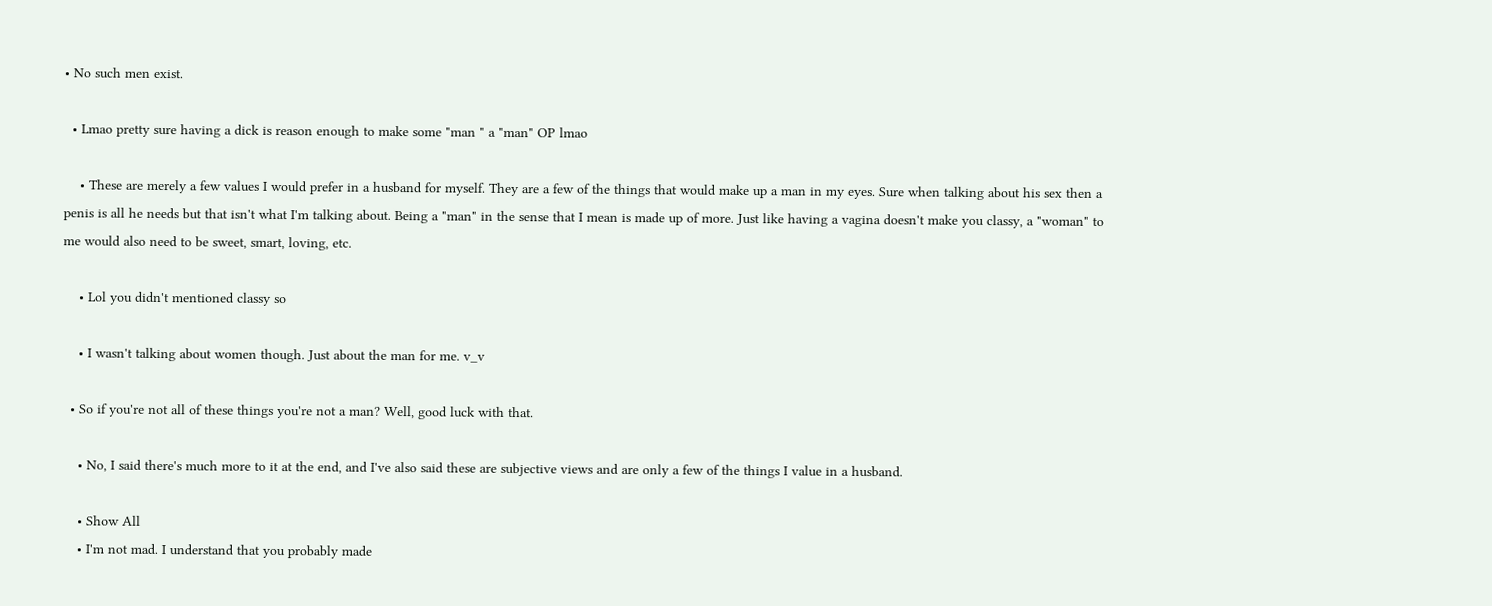• No such men exist.

  • Lmao pretty sure having a dick is reason enough to make some "man " a "man" OP lmao

    • These are merely a few values I would prefer in a husband for myself. They are a few of the things that would make up a man in my eyes. Sure when talking about his sex then a penis is all he needs but that isn't what I'm talking about. Being a "man" in the sense that I mean is made up of more. Just like having a vagina doesn't make you classy, a "woman" to me would also need to be sweet, smart, loving, etc.

    • Lol you didn't mentioned classy so

    • I wasn't talking about women though. Just about the man for me. v_v

  • So if you're not all of these things you're not a man? Well, good luck with that.

    • No, I said there's much more to it at the end, and I've also said these are subjective views and are only a few of the things I value in a husband.

    • Show All
    • I'm not mad. I understand that you probably made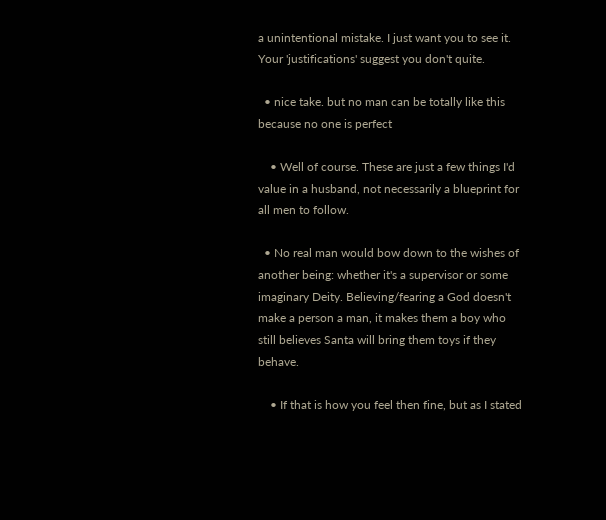a unintentional mistake. I just want you to see it. Your 'justifications' suggest you don't quite.

  • nice take. but no man can be totally like this because no one is perfect

    • Well of course. These are just a few things I'd value in a husband, not necessarily a blueprint for all men to follow.

  • No real man would bow down to the wishes of another being: whether it's a supervisor or some imaginary Deity. Believing/fearing a God doesn't make a person a man, it makes them a boy who still believes Santa will bring them toys if they behave.

    • If that is how you feel then fine, but as I stated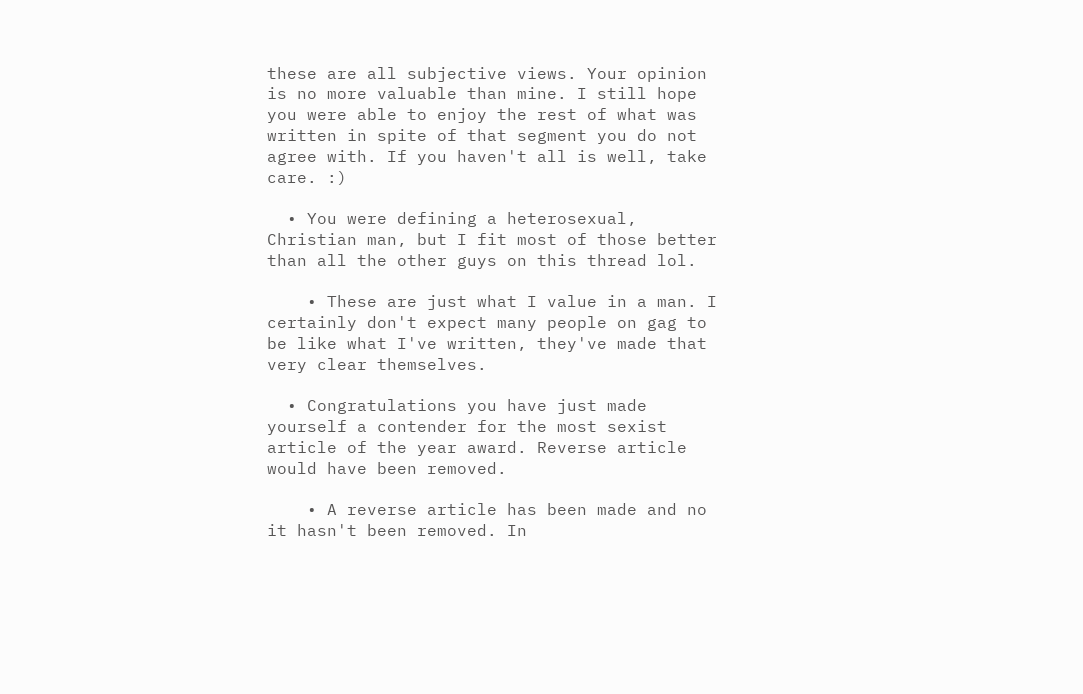these are all subjective views. Your opinion is no more valuable than mine. I still hope you were able to enjoy the rest of what was written in spite of that segment you do not agree with. If you haven't all is well, take care. :)

  • You were defining a heterosexual, Christian man, but I fit most of those better than all the other guys on this thread lol.

    • These are just what I value in a man. I certainly don't expect many people on gag to be like what I've written, they've made that very clear themselves.

  • Congratulations you have just made yourself a contender for the most sexist article of the year award. Reverse article would have been removed.

    • A reverse article has been made and no it hasn't been removed. In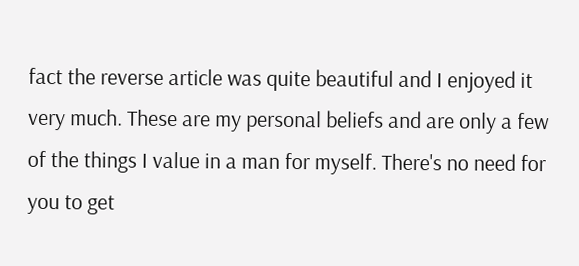fact the reverse article was quite beautiful and I enjoyed it very much. These are my personal beliefs and are only a few of the things I value in a man for myself. There's no need for you to get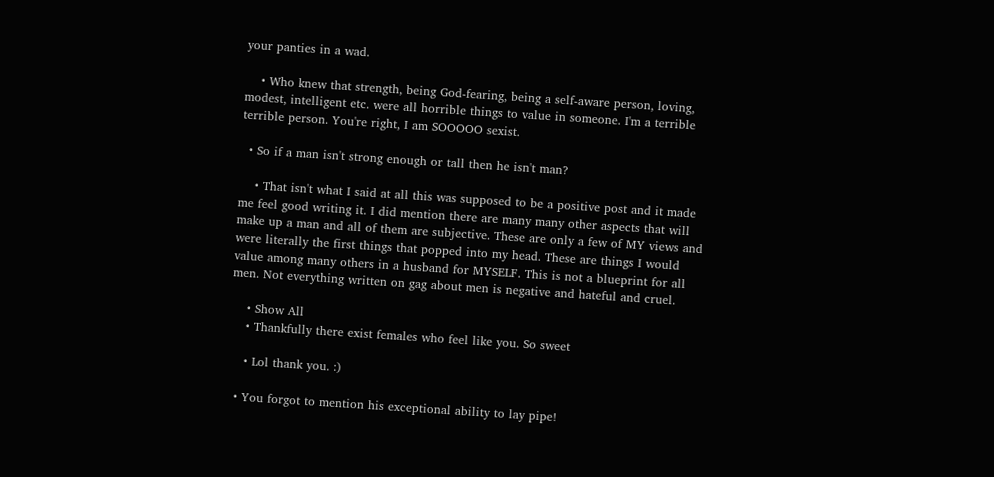your panties in a wad.

    • Who knew that strength, being God-fearing, being a self-aware person, loving, modest, intelligent etc. were all horrible things to value in someone. I'm a terrible terrible person. You're right, I am SOOOOO sexist.

  • So if a man isn't strong enough or tall then he isn't man?

    • That isn't what I said at all this was supposed to be a positive post and it made me feel good writing it. I did mention there are many many other aspects that will make up a man and all of them are subjective. These are only a few of MY views and were literally the first things that popped into my head. These are things I would value among many others in a husband for MYSELF. This is not a blueprint for all men. Not everything written on gag about men is negative and hateful and cruel.

    • Show All
    • Thankfully there exist females who feel like you. So sweet

    • Lol thank you. :)

  • You forgot to mention his exceptional ability to lay pipe!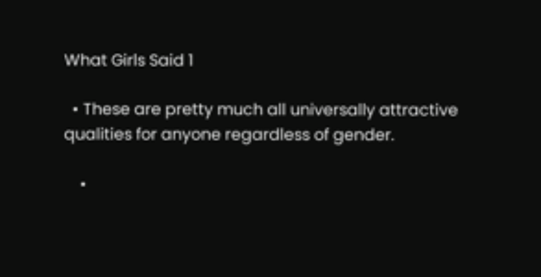What Girls Said 1

  • These are pretty much all universally attractive qualities for anyone regardless of gender.

    •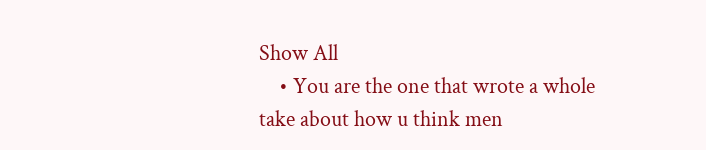Show All
    • You are the one that wrote a whole take about how u think men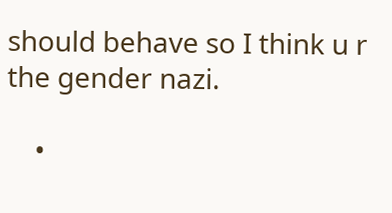should behave so I think u r the gender nazi.

    •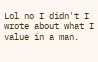Lol no I didn't I wrote about what I value in a man.